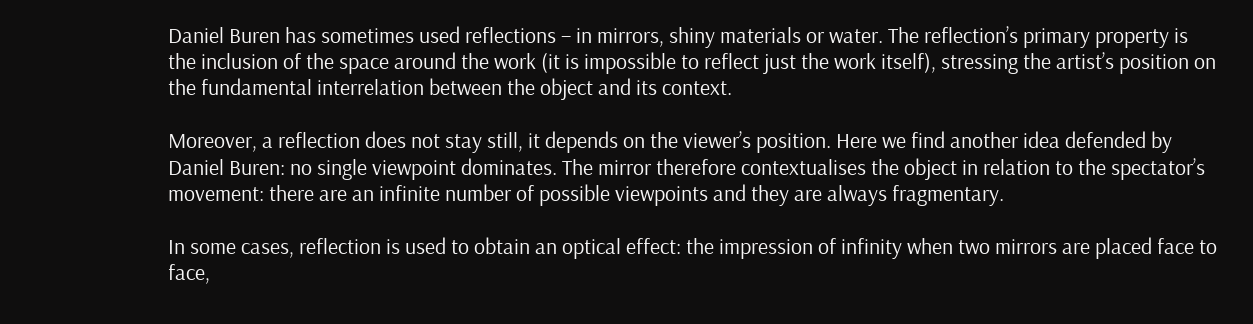Daniel Buren has sometimes used reflections – in mirrors, shiny materials or water. The reflection’s primary property is the inclusion of the space around the work (it is impossible to reflect just the work itself), stressing the artist’s position on the fundamental interrelation between the object and its context.

Moreover, a reflection does not stay still, it depends on the viewer’s position. Here we find another idea defended by Daniel Buren: no single viewpoint dominates. The mirror therefore contextualises the object in relation to the spectator’s movement: there are an infinite number of possible viewpoints and they are always fragmentary.

In some cases, reflection is used to obtain an optical effect: the impression of infinity when two mirrors are placed face to face,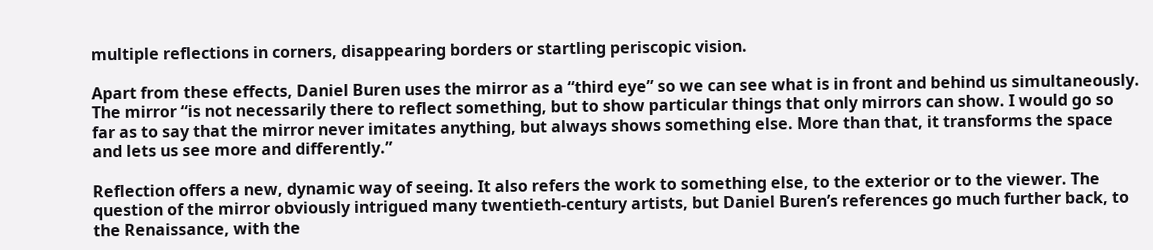multiple reflections in corners, disappearing borders or startling periscopic vision.

Apart from these effects, Daniel Buren uses the mirror as a “third eye” so we can see what is in front and behind us simultaneously. The mirror “is not necessarily there to reflect something, but to show particular things that only mirrors can show. I would go so far as to say that the mirror never imitates anything, but always shows something else. More than that, it transforms the space and lets us see more and differently.”

Reflection offers a new, dynamic way of seeing. It also refers the work to something else, to the exterior or to the viewer. The question of the mirror obviously intrigued many twentieth-century artists, but Daniel Buren’s references go much further back, to the Renaissance, with the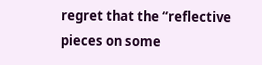regret that the “reflective pieces on some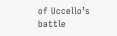of Uccello’s battle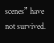scenes” have not survived.